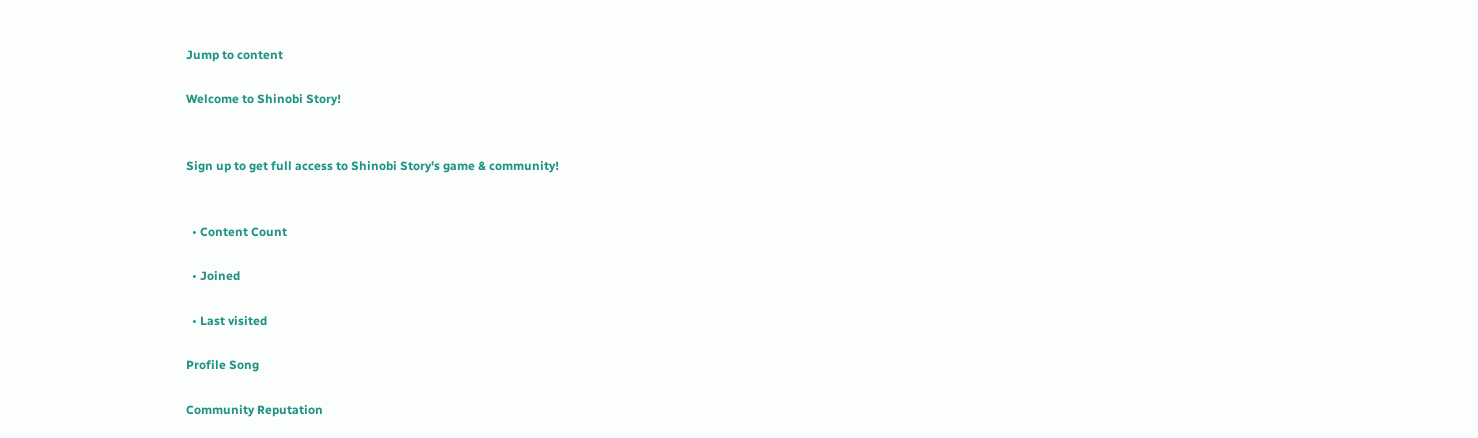Jump to content

Welcome to Shinobi Story!


Sign up to get full access to Shinobi Story's game & community!


  • Content Count

  • Joined

  • Last visited

Profile Song

Community Reputation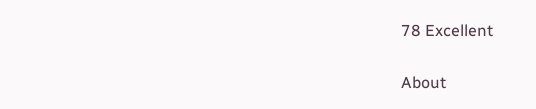78 Excellent


About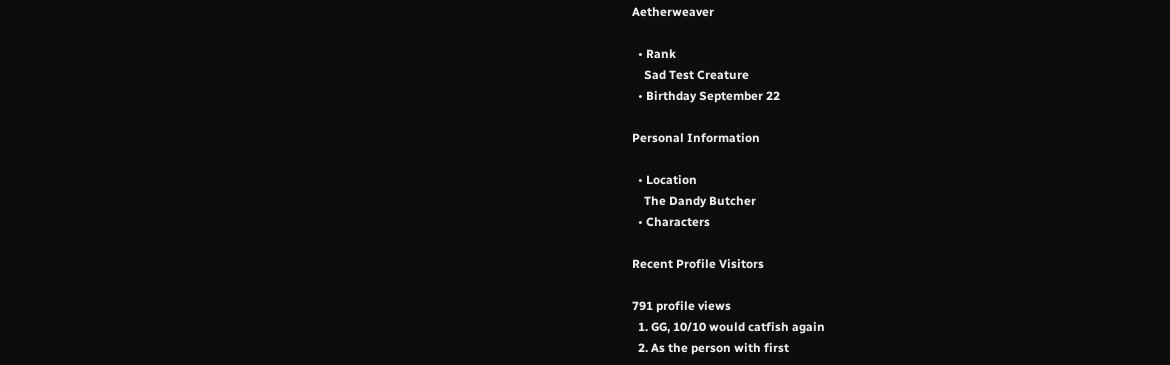Aetherweaver

  • Rank
    Sad Test Creature
  • Birthday September 22

Personal Information

  • Location
    The Dandy Butcher
  • Characters

Recent Profile Visitors

791 profile views
  1. GG, 10/10 would catfish again
  2. As the person with first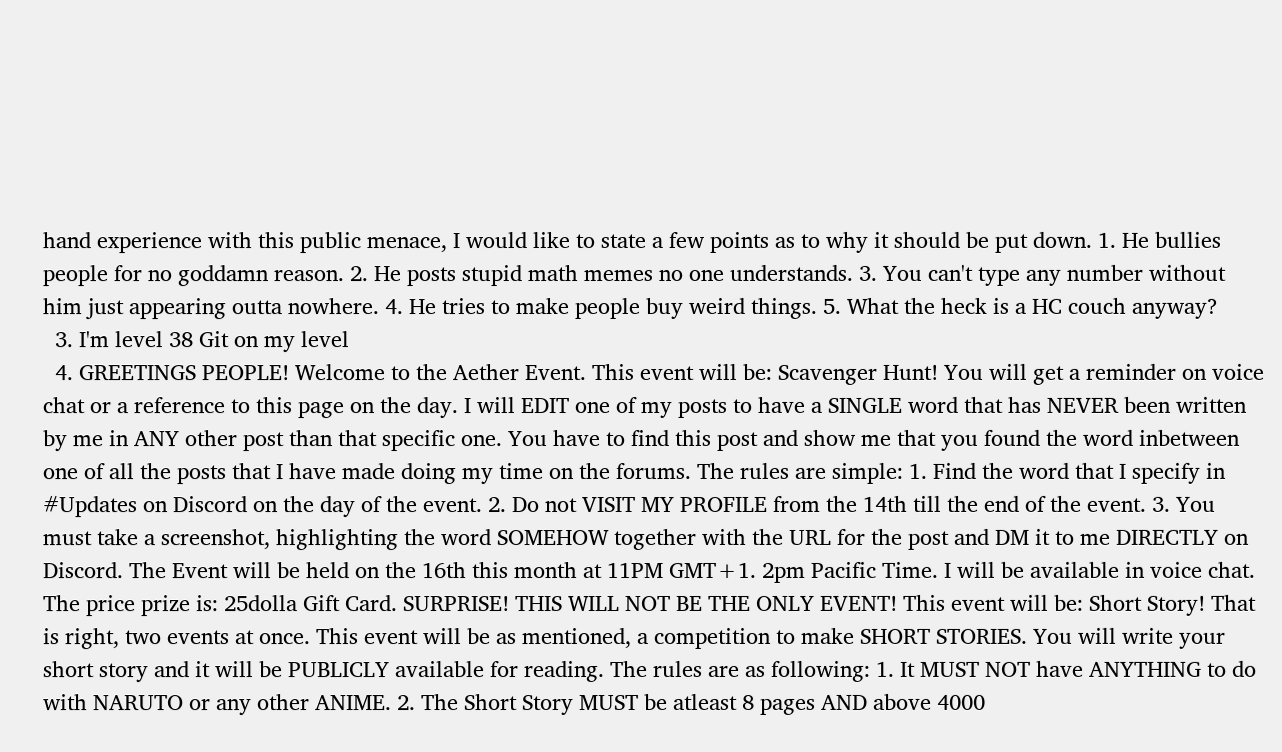hand experience with this public menace, I would like to state a few points as to why it should be put down. 1. He bullies people for no goddamn reason. 2. He posts stupid math memes no one understands. 3. You can't type any number without him just appearing outta nowhere. 4. He tries to make people buy weird things. 5. What the heck is a HC couch anyway?
  3. I'm level 38 Git on my level
  4. GREETINGS PEOPLE! Welcome to the Aether Event. This event will be: Scavenger Hunt! You will get a reminder on voice chat or a reference to this page on the day. I will EDIT one of my posts to have a SINGLE word that has NEVER been written by me in ANY other post than that specific one. You have to find this post and show me that you found the word inbetween one of all the posts that I have made doing my time on the forums. The rules are simple: 1. Find the word that I specify in #Updates on Discord on the day of the event. 2. Do not VISIT MY PROFILE from the 14th till the end of the event. 3. You must take a screenshot, highlighting the word SOMEHOW together with the URL for the post and DM it to me DIRECTLY on Discord. The Event will be held on the 16th this month at 11PM GMT+1. 2pm Pacific Time. I will be available in voice chat. The price prize is: 25dolla Gift Card. SURPRISE! THIS WILL NOT BE THE ONLY EVENT! This event will be: Short Story! That is right, two events at once. This event will be as mentioned, a competition to make SHORT STORIES. You will write your short story and it will be PUBLICLY available for reading. The rules are as following: 1. It MUST NOT have ANYTHING to do with NARUTO or any other ANIME. 2. The Short Story MUST be atleast 8 pages AND above 4000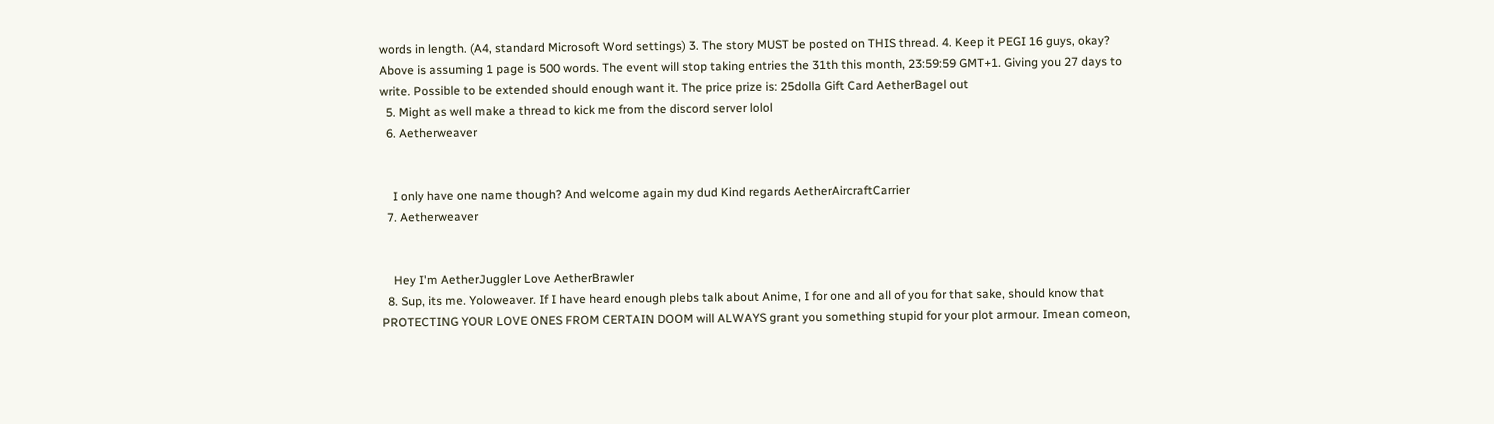words in length. (A4, standard Microsoft Word settings) 3. The story MUST be posted on THIS thread. 4. Keep it PEGI 16 guys, okay? Above is assuming 1 page is 500 words. The event will stop taking entries the 31th this month, 23:59:59 GMT+1. Giving you 27 days to write. Possible to be extended should enough want it. The price prize is: 25dolla Gift Card AetherBagel out
  5. Might as well make a thread to kick me from the discord server lolol
  6. Aetherweaver


    I only have one name though? And welcome again my dud Kind regards AetherAircraftCarrier
  7. Aetherweaver


    Hey I'm AetherJuggler Love AetherBrawler
  8. Sup, its me. Yoloweaver. If I have heard enough plebs talk about Anime, I for one and all of you for that sake, should know that PROTECTING YOUR LOVE ONES FROM CERTAIN DOOM will ALWAYS grant you something stupid for your plot armour. Imean comeon,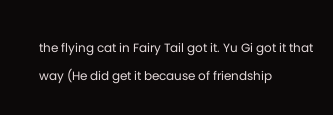the flying cat in Fairy Tail got it. Yu Gi got it that way (He did get it because of friendship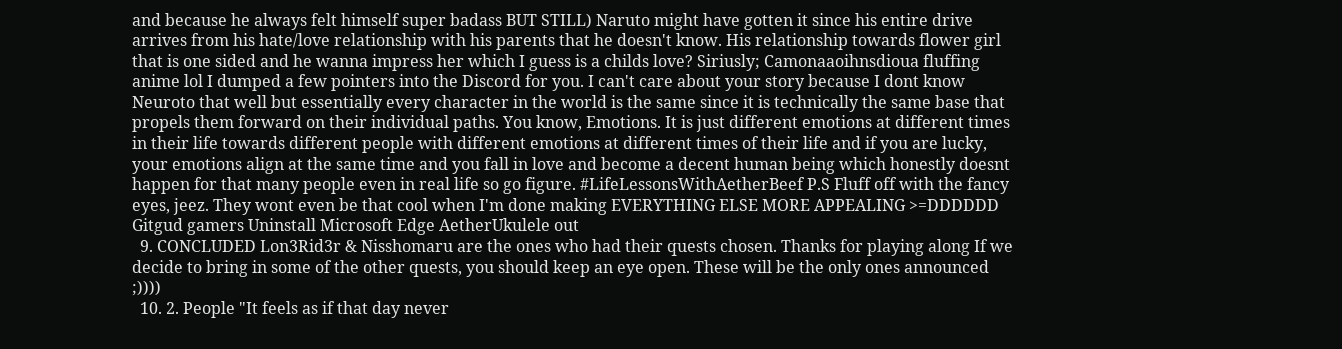and because he always felt himself super badass BUT STILL) Naruto might have gotten it since his entire drive arrives from his hate/love relationship with his parents that he doesn't know. His relationship towards flower girl that is one sided and he wanna impress her which I guess is a childs love? Siriusly; Camonaaoihnsdioua fluffing anime lol I dumped a few pointers into the Discord for you. I can't care about your story because I dont know Neuroto that well but essentially every character in the world is the same since it is technically the same base that propels them forward on their individual paths. You know, Emotions. It is just different emotions at different times in their life towards different people with different emotions at different times of their life and if you are lucky, your emotions align at the same time and you fall in love and become a decent human being which honestly doesnt happen for that many people even in real life so go figure. #LifeLessonsWithAetherBeef P.S Fluff off with the fancy eyes, jeez. They wont even be that cool when I'm done making EVERYTHING ELSE MORE APPEALING >=DDDDDD Gitgud gamers Uninstall Microsoft Edge AetherUkulele out
  9. CONCLUDED Lon3Rid3r & Nisshomaru are the ones who had their quests chosen. Thanks for playing along If we decide to bring in some of the other quests, you should keep an eye open. These will be the only ones announced ;))))
  10. 2. People "It feels as if that day never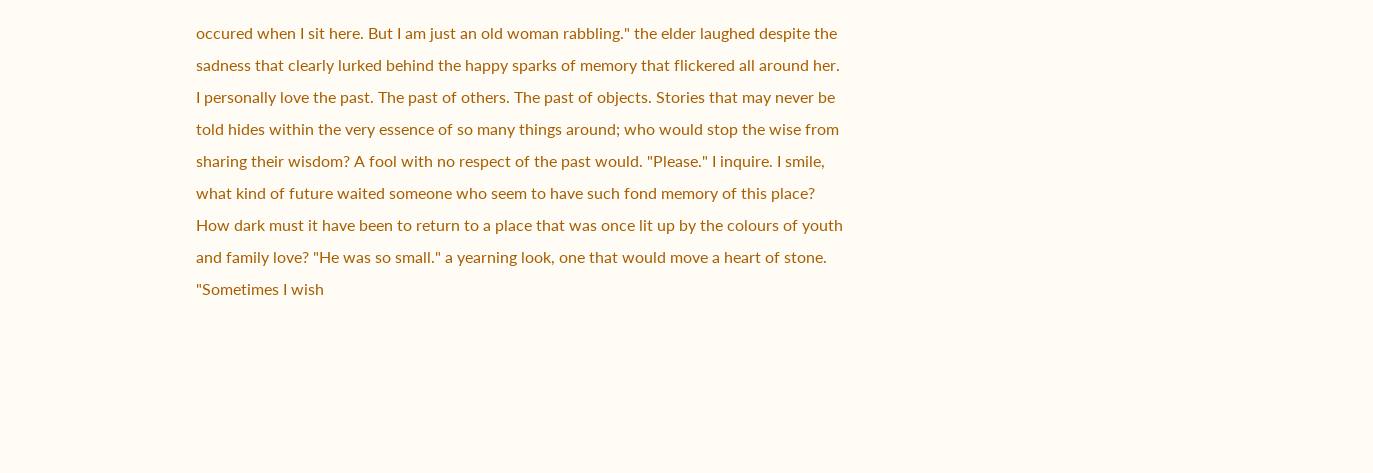occured when I sit here. But I am just an old woman rabbling." the elder laughed despite the sadness that clearly lurked behind the happy sparks of memory that flickered all around her. I personally love the past. The past of others. The past of objects. Stories that may never be told hides within the very essence of so many things around; who would stop the wise from sharing their wisdom? A fool with no respect of the past would. "Please." I inquire. I smile, what kind of future waited someone who seem to have such fond memory of this place? How dark must it have been to return to a place that was once lit up by the colours of youth and family love? "He was so small." a yearning look, one that would move a heart of stone. "Sometimes I wish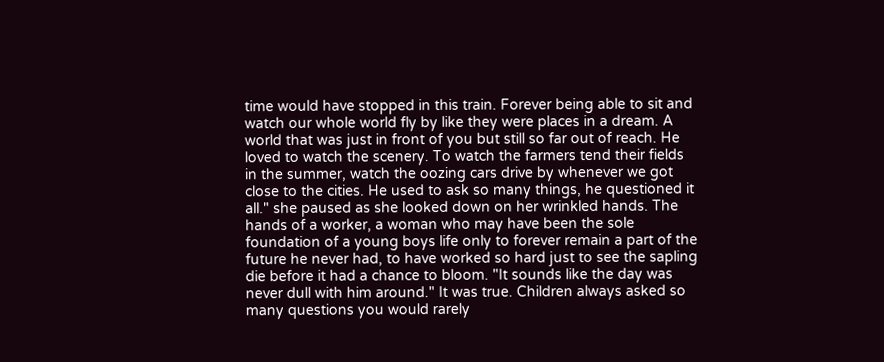time would have stopped in this train. Forever being able to sit and watch our whole world fly by like they were places in a dream. A world that was just in front of you but still so far out of reach. He loved to watch the scenery. To watch the farmers tend their fields in the summer, watch the oozing cars drive by whenever we got close to the cities. He used to ask so many things, he questioned it all." she paused as she looked down on her wrinkled hands. The hands of a worker, a woman who may have been the sole foundation of a young boys life only to forever remain a part of the future he never had, to have worked so hard just to see the sapling die before it had a chance to bloom. "It sounds like the day was never dull with him around." It was true. Children always asked so many questions you would rarely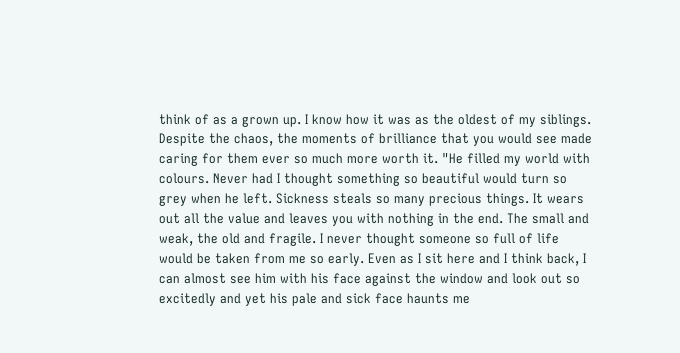think of as a grown up. I know how it was as the oldest of my siblings. Despite the chaos, the moments of brilliance that you would see made caring for them ever so much more worth it. "He filled my world with colours. Never had I thought something so beautiful would turn so grey when he left. Sickness steals so many precious things. It wears out all the value and leaves you with nothing in the end. The small and weak, the old and fragile. I never thought someone so full of life would be taken from me so early. Even as I sit here and I think back, I can almost see him with his face against the window and look out so excitedly and yet his pale and sick face haunts me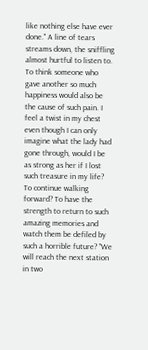like nothing else have ever done." A line of tears streams down, the sniffling almost hurtful to listen to. To think someone who gave another so much happiness would also be the cause of such pain. I feel a twist in my chest even though I can only imagine what the lady had gone through, would I be as strong as her if I lost such treasure in my life? To continue walking forward? To have the strength to return to such amazing memories and watch them be defiled by such a horrible future? "We will reach the next station in two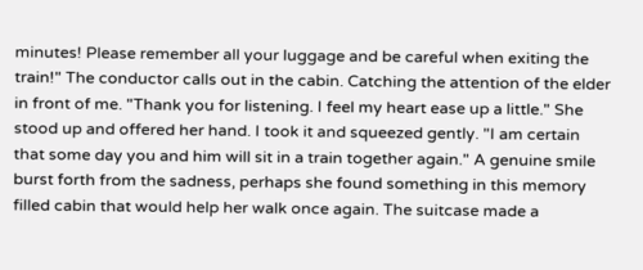minutes! Please remember all your luggage and be careful when exiting the train!" The conductor calls out in the cabin. Catching the attention of the elder in front of me. "Thank you for listening. I feel my heart ease up a little." She stood up and offered her hand. I took it and squeezed gently. "I am certain that some day you and him will sit in a train together again." A genuine smile burst forth from the sadness, perhaps she found something in this memory filled cabin that would help her walk once again. The suitcase made a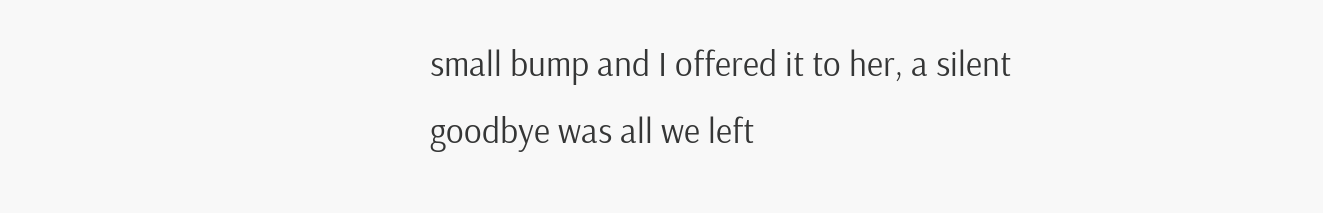small bump and I offered it to her, a silent goodbye was all we left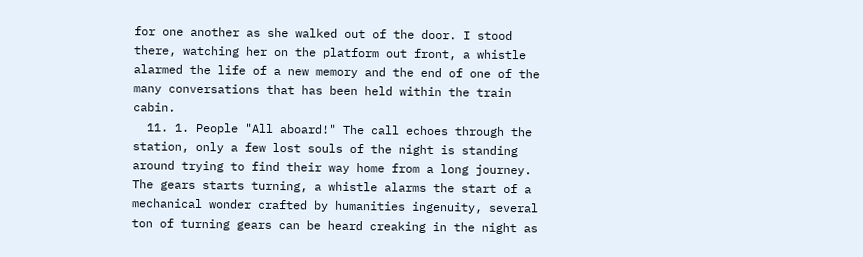for one another as she walked out of the door. I stood there, watching her on the platform out front, a whistle alarmed the life of a new memory and the end of one of the many conversations that has been held within the train cabin.
  11. 1. People "All aboard!" The call echoes through the station, only a few lost souls of the night is standing around trying to find their way home from a long journey. The gears starts turning, a whistle alarms the start of a mechanical wonder crafted by humanities ingenuity, several ton of turning gears can be heard creaking in the night as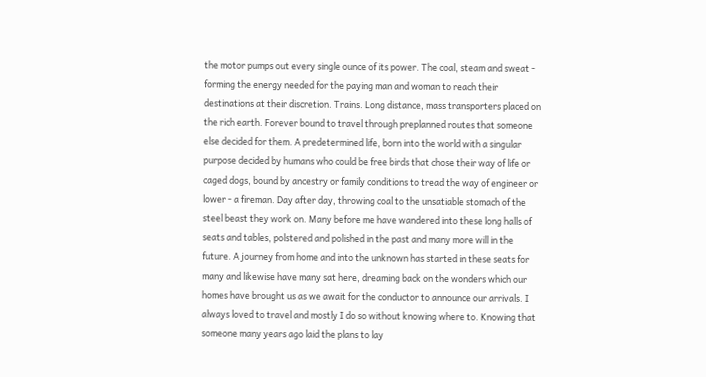the motor pumps out every single ounce of its power. The coal, steam and sweat - forming the energy needed for the paying man and woman to reach their destinations at their discretion. Trains. Long distance, mass transporters placed on the rich earth. Forever bound to travel through preplanned routes that someone else decided for them. A predetermined life, born into the world with a singular purpose decided by humans who could be free birds that chose their way of life or caged dogs, bound by ancestry or family conditions to tread the way of engineer or lower - a fireman. Day after day, throwing coal to the unsatiable stomach of the steel beast they work on. Many before me have wandered into these long halls of seats and tables, polstered and polished in the past and many more will in the future. A journey from home and into the unknown has started in these seats for many and likewise have many sat here, dreaming back on the wonders which our homes have brought us as we await for the conductor to announce our arrivals. I always loved to travel and mostly I do so without knowing where to. Knowing that someone many years ago laid the plans to lay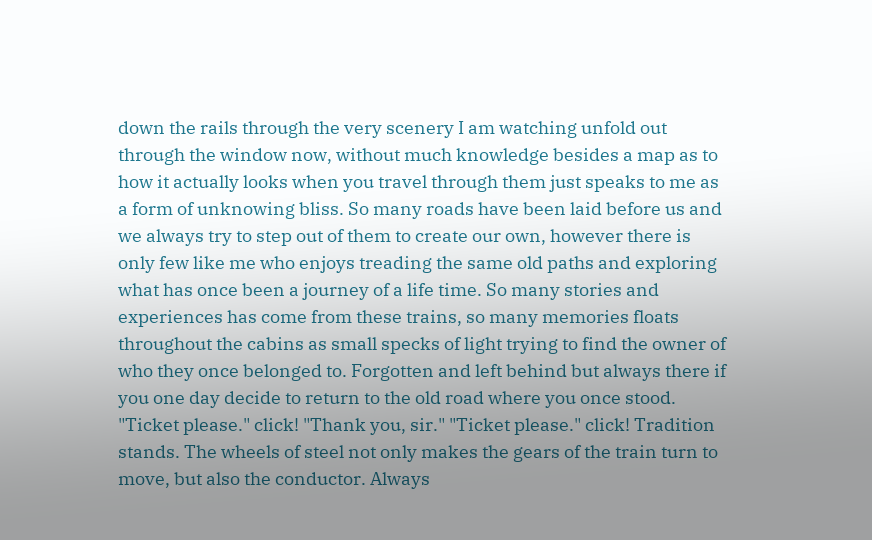down the rails through the very scenery I am watching unfold out through the window now, without much knowledge besides a map as to how it actually looks when you travel through them just speaks to me as a form of unknowing bliss. So many roads have been laid before us and we always try to step out of them to create our own, however there is only few like me who enjoys treading the same old paths and exploring what has once been a journey of a life time. So many stories and experiences has come from these trains, so many memories floats throughout the cabins as small specks of light trying to find the owner of who they once belonged to. Forgotten and left behind but always there if you one day decide to return to the old road where you once stood. "Ticket please." click! "Thank you, sir." "Ticket please." click! Tradition stands. The wheels of steel not only makes the gears of the train turn to move, but also the conductor. Always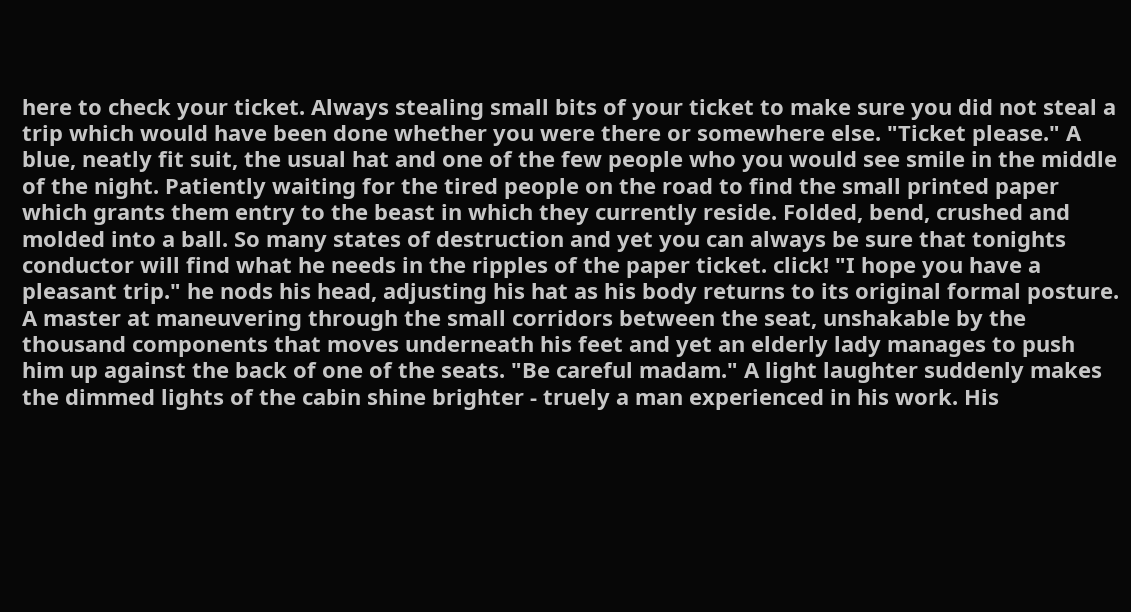here to check your ticket. Always stealing small bits of your ticket to make sure you did not steal a trip which would have been done whether you were there or somewhere else. "Ticket please." A blue, neatly fit suit, the usual hat and one of the few people who you would see smile in the middle of the night. Patiently waiting for the tired people on the road to find the small printed paper which grants them entry to the beast in which they currently reside. Folded, bend, crushed and molded into a ball. So many states of destruction and yet you can always be sure that tonights conductor will find what he needs in the ripples of the paper ticket. click! "I hope you have a pleasant trip." he nods his head, adjusting his hat as his body returns to its original formal posture. A master at maneuvering through the small corridors between the seat, unshakable by the thousand components that moves underneath his feet and yet an elderly lady manages to push him up against the back of one of the seats. "Be careful madam." A light laughter suddenly makes the dimmed lights of the cabin shine brighter - truely a man experienced in his work. His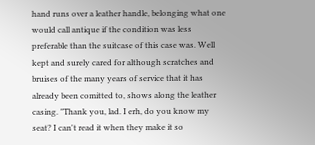hand runs over a leather handle, belonging what one would call antique if the condition was less preferable than the suitcase of this case was. Well kept and surely cared for although scratches and bruises of the many years of service that it has already been comitted to, shows along the leather casing. "Thank you, lad. I erh, do you know my seat? I can't read it when they make it so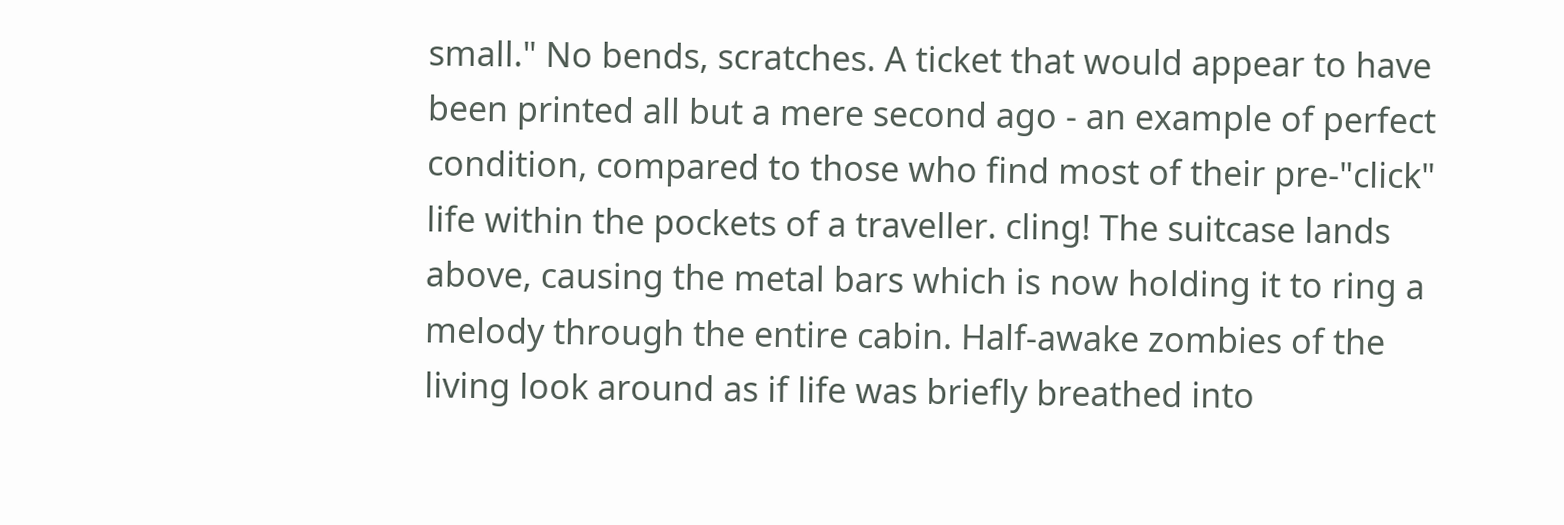small." No bends, scratches. A ticket that would appear to have been printed all but a mere second ago - an example of perfect condition, compared to those who find most of their pre-"click" life within the pockets of a traveller. cling! The suitcase lands above, causing the metal bars which is now holding it to ring a melody through the entire cabin. Half-awake zombies of the living look around as if life was briefly breathed into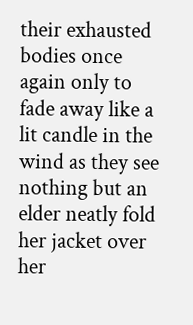their exhausted bodies once again only to fade away like a lit candle in the wind as they see nothing but an elder neatly fold her jacket over her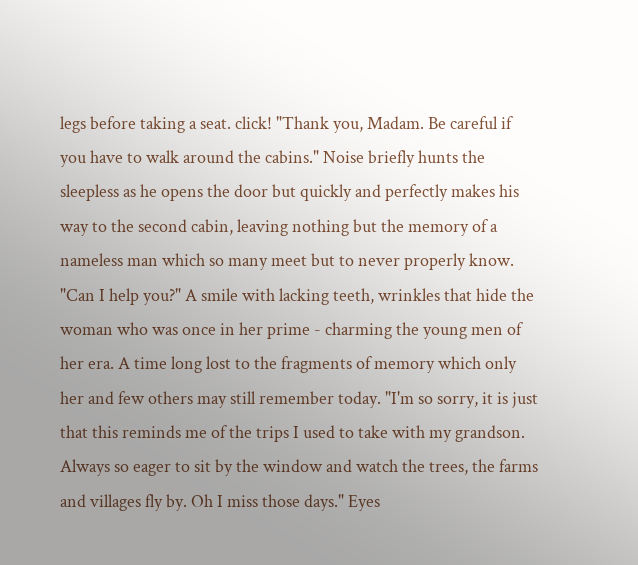legs before taking a seat. click! "Thank you, Madam. Be careful if you have to walk around the cabins." Noise briefly hunts the sleepless as he opens the door but quickly and perfectly makes his way to the second cabin, leaving nothing but the memory of a nameless man which so many meet but to never properly know. "Can I help you?" A smile with lacking teeth, wrinkles that hide the woman who was once in her prime - charming the young men of her era. A time long lost to the fragments of memory which only her and few others may still remember today. "I'm so sorry, it is just that this reminds me of the trips I used to take with my grandson. Always so eager to sit by the window and watch the trees, the farms and villages fly by. Oh I miss those days." Eyes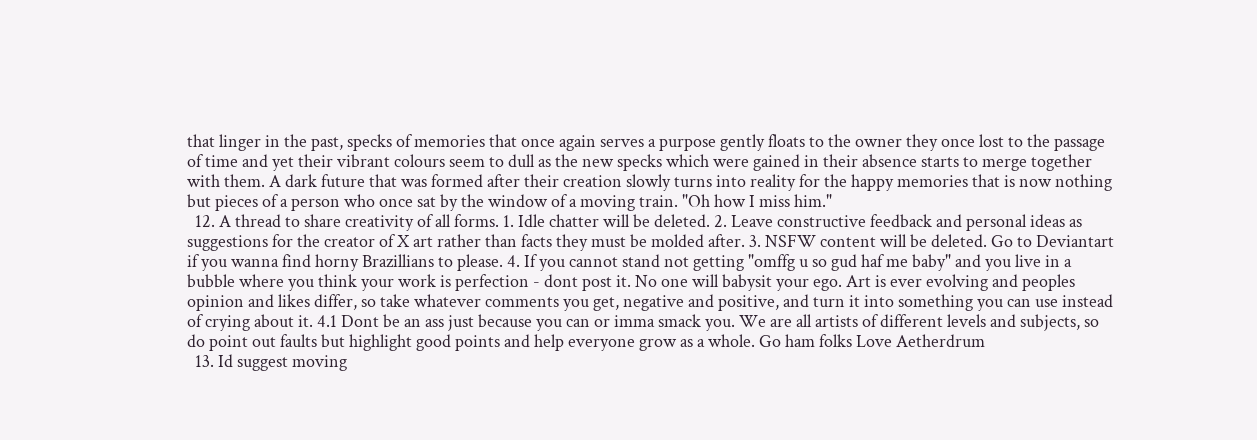that linger in the past, specks of memories that once again serves a purpose gently floats to the owner they once lost to the passage of time and yet their vibrant colours seem to dull as the new specks which were gained in their absence starts to merge together with them. A dark future that was formed after their creation slowly turns into reality for the happy memories that is now nothing but pieces of a person who once sat by the window of a moving train. "Oh how I miss him."
  12. A thread to share creativity of all forms. 1. Idle chatter will be deleted. 2. Leave constructive feedback and personal ideas as suggestions for the creator of X art rather than facts they must be molded after. 3. NSFW content will be deleted. Go to Deviantart if you wanna find horny Brazillians to please. 4. If you cannot stand not getting "omffg u so gud haf me baby" and you live in a bubble where you think your work is perfection - dont post it. No one will babysit your ego. Art is ever evolving and peoples opinion and likes differ, so take whatever comments you get, negative and positive, and turn it into something you can use instead of crying about it. 4.1 Dont be an ass just because you can or imma smack you. We are all artists of different levels and subjects, so do point out faults but highlight good points and help everyone grow as a whole. Go ham folks Love Aetherdrum
  13. Id suggest moving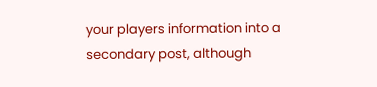your players information into a secondary post, although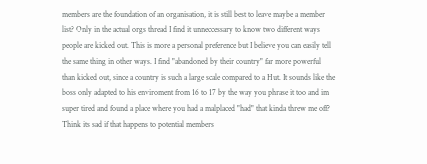members are the foundation of an organisation, it is still best to leave maybe a member list? Only in the actual orgs thread I find it unneccessary to know two different ways people are kicked out. This is more a personal preference but I believe you can easily tell the same thing in other ways. I find "abandoned by their country" far more powerful than kicked out, since a country is such a large scale compared to a Hut. It sounds like the boss only adapted to his enviroment from 16 to 17 by the way you phrase it too and im super tired and found a place where you had a malplaced "had" that kinda threw me off? Think its sad if that happens to potential members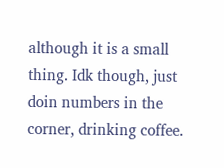although it is a small thing. Idk though, just doin numbers in the corner, drinking coffee.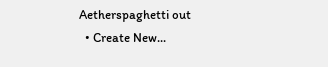Aetherspaghetti out
  • Create New...